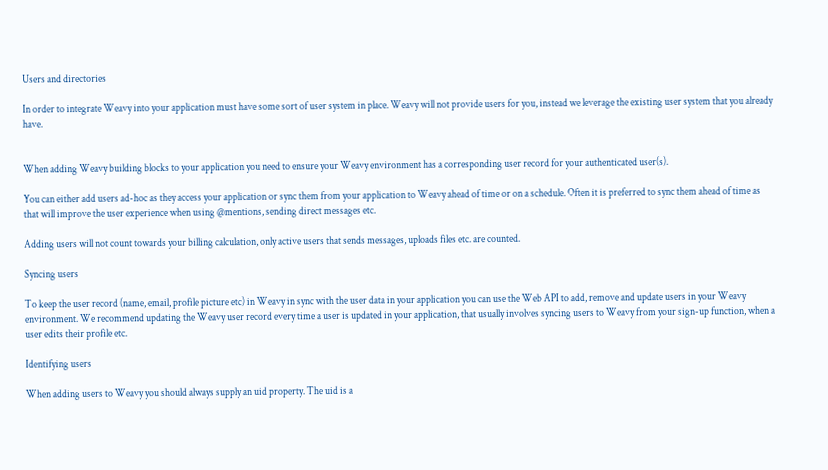Users and directories

In order to integrate Weavy into your application must have some sort of user system in place. Weavy will not provide users for you, instead we leverage the existing user system that you already have.


When adding Weavy building blocks to your application you need to ensure your Weavy environment has a corresponding user record for your authenticated user(s).

You can either add users ad-hoc as they access your application or sync them from your application to Weavy ahead of time or on a schedule. Often it is preferred to sync them ahead of time as that will improve the user experience when using @mentions, sending direct messages etc.

Adding users will not count towards your billing calculation, only active users that sends messages, uploads files etc. are counted.

Syncing users

To keep the user record (name, email, profile picture etc) in Weavy in sync with the user data in your application you can use the Web API to add, remove and update users in your Weavy environment. We recommend updating the Weavy user record every time a user is updated in your application, that usually involves syncing users to Weavy from your sign-up function, when a user edits their profile etc.

Identifying users

When adding users to Weavy you should always supply an uid property. The uid is a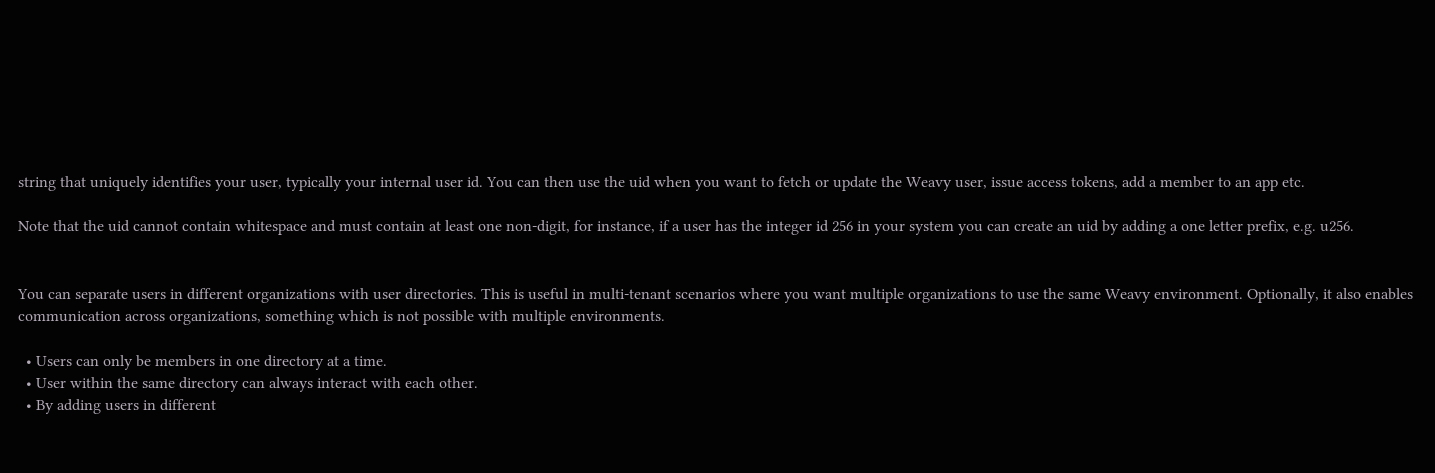string that uniquely identifies your user, typically your internal user id. You can then use the uid when you want to fetch or update the Weavy user, issue access tokens, add a member to an app etc.

Note that the uid cannot contain whitespace and must contain at least one non-digit, for instance, if a user has the integer id 256 in your system you can create an uid by adding a one letter prefix, e.g. u256.


You can separate users in different organizations with user directories. This is useful in multi-tenant scenarios where you want multiple organizations to use the same Weavy environment. Optionally, it also enables communication across organizations, something which is not possible with multiple environments.

  • Users can only be members in one directory at a time.
  • User within the same directory can always interact with each other.
  • By adding users in different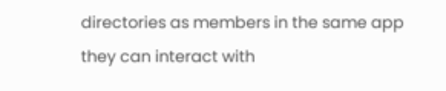directories as members in the same app they can interact with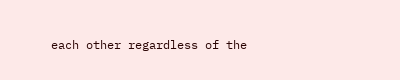each other regardless of the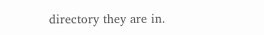directory they are in.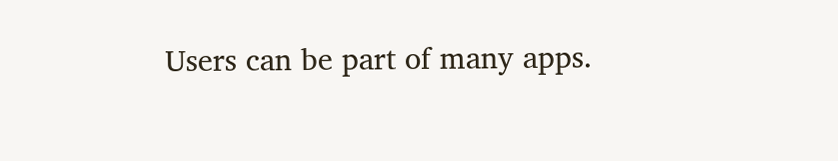Users can be part of many apps.